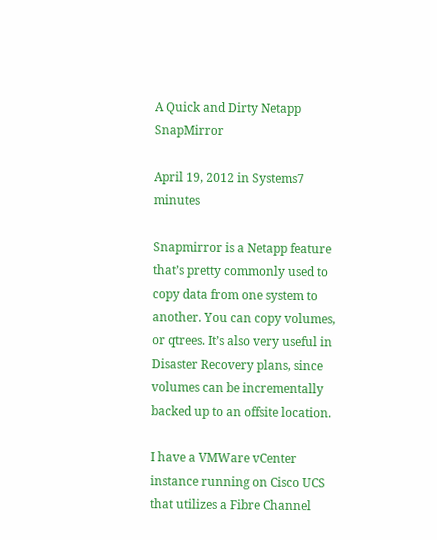A Quick and Dirty Netapp SnapMirror

April 19, 2012 in Systems7 minutes

Snapmirror is a Netapp feature that’s pretty commonly used to copy data from one system to another. You can copy volumes, or qtrees. It’s also very useful in Disaster Recovery plans, since volumes can be incrementally backed up to an offsite location.

I have a VMWare vCenter instance running on Cisco UCS that utilizes a Fibre Channel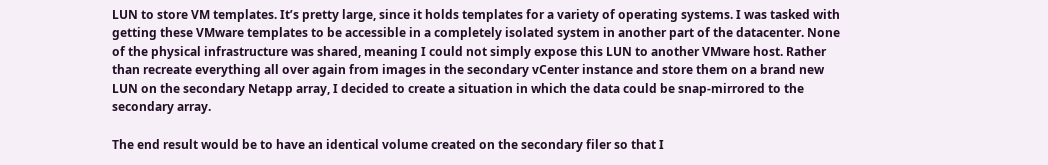LUN to store VM templates. It’s pretty large, since it holds templates for a variety of operating systems. I was tasked with getting these VMware templates to be accessible in a completely isolated system in another part of the datacenter. None of the physical infrastructure was shared, meaning I could not simply expose this LUN to another VMware host. Rather than recreate everything all over again from images in the secondary vCenter instance and store them on a brand new LUN on the secondary Netapp array, I decided to create a situation in which the data could be snap-mirrored to the secondary array.

The end result would be to have an identical volume created on the secondary filer so that I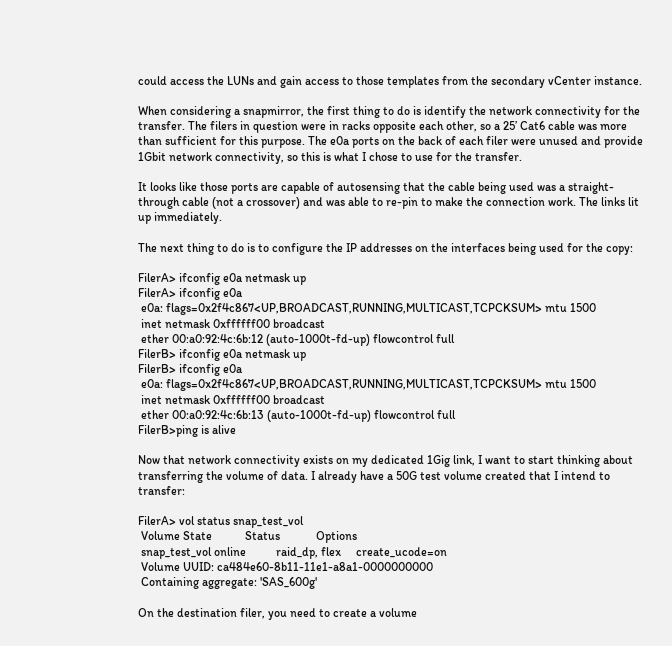could access the LUNs and gain access to those templates from the secondary vCenter instance.

When considering a snapmirror, the first thing to do is identify the network connectivity for the transfer. The filers in question were in racks opposite each other, so a 25’ Cat6 cable was more than sufficient for this purpose. The e0a ports on the back of each filer were unused and provide 1Gbit network connectivity, so this is what I chose to use for the transfer.

It looks like those ports are capable of autosensing that the cable being used was a straight-through cable (not a crossover) and was able to re-pin to make the connection work. The links lit up immediately.

The next thing to do is to configure the IP addresses on the interfaces being used for the copy:

FilerA> ifconfig e0a netmask up
FilerA> ifconfig e0a
 e0a: flags=0x2f4c867<UP,BROADCAST,RUNNING,MULTICAST,TCPCKSUM> mtu 1500
 inet netmask 0xffffff00 broadcast
 ether 00:a0:92:4c:6b:12 (auto-1000t-fd-up) flowcontrol full
FilerB> ifconfig e0a netmask up
FilerB> ifconfig e0a
 e0a: flags=0x2f4c867<UP,BROADCAST,RUNNING,MULTICAST,TCPCKSUM> mtu 1500
 inet netmask 0xffffff00 broadcast
 ether 00:a0:92:4c:6b:13 (auto-1000t-fd-up) flowcontrol full
FilerB>ping is alive

Now that network connectivity exists on my dedicated 1Gig link, I want to start thinking about transferring the volume of data. I already have a 50G test volume created that I intend to transfer:

FilerA> vol status snap_test_vol
 Volume State           Status            Options
 snap_test_vol online          raid_dp, flex     create_ucode=on
 Volume UUID: ca484e60-8b11-11e1-a8a1-0000000000
 Containing aggregate: 'SAS_600g'

On the destination filer, you need to create a volume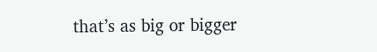that’s as big or bigger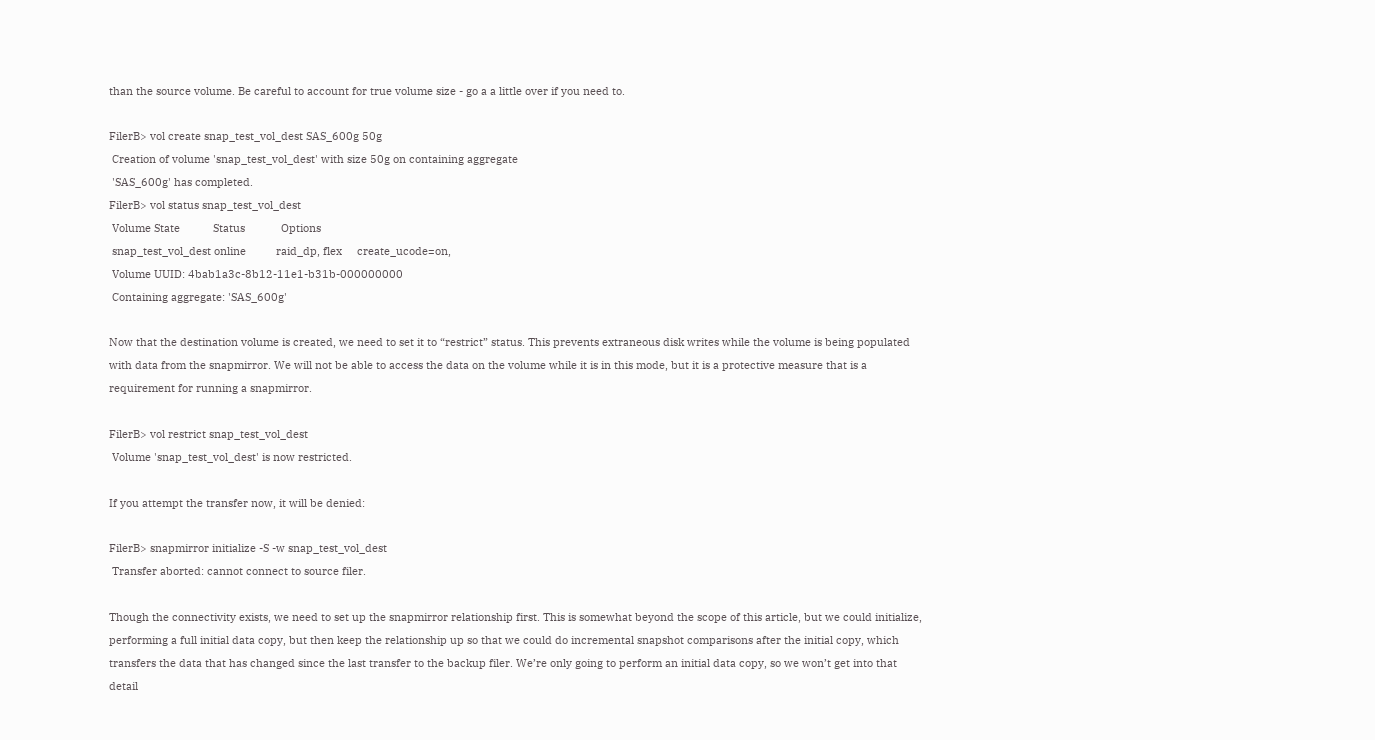than the source volume. Be careful to account for true volume size - go a a little over if you need to.

FilerB> vol create snap_test_vol_dest SAS_600g 50g
 Creation of volume 'snap_test_vol_dest' with size 50g on containing aggregate
 'SAS_600g' has completed.
FilerB> vol status snap_test_vol_dest
 Volume State           Status            Options
 snap_test_vol_dest online          raid_dp, flex     create_ucode=on,
 Volume UUID: 4bab1a3c-8b12-11e1-b31b-000000000
 Containing aggregate: 'SAS_600g'

Now that the destination volume is created, we need to set it to “restrict” status. This prevents extraneous disk writes while the volume is being populated with data from the snapmirror. We will not be able to access the data on the volume while it is in this mode, but it is a protective measure that is a requirement for running a snapmirror.

FilerB> vol restrict snap_test_vol_dest
 Volume 'snap_test_vol_dest' is now restricted.

If you attempt the transfer now, it will be denied:

FilerB> snapmirror initialize -S -w snap_test_vol_dest
 Transfer aborted: cannot connect to source filer.

Though the connectivity exists, we need to set up the snapmirror relationship first. This is somewhat beyond the scope of this article, but we could initialize, performing a full initial data copy, but then keep the relationship up so that we could do incremental snapshot comparisons after the initial copy, which transfers the data that has changed since the last transfer to the backup filer. We’re only going to perform an initial data copy, so we won’t get into that detail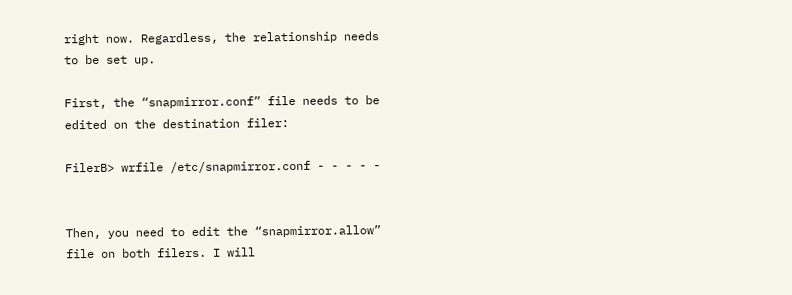right now. Regardless, the relationship needs to be set up.

First, the “snapmirror.conf” file needs to be edited on the destination filer:

FilerB> wrfile /etc/snapmirror.conf - - - - -


Then, you need to edit the “snapmirror.allow” file on both filers. I will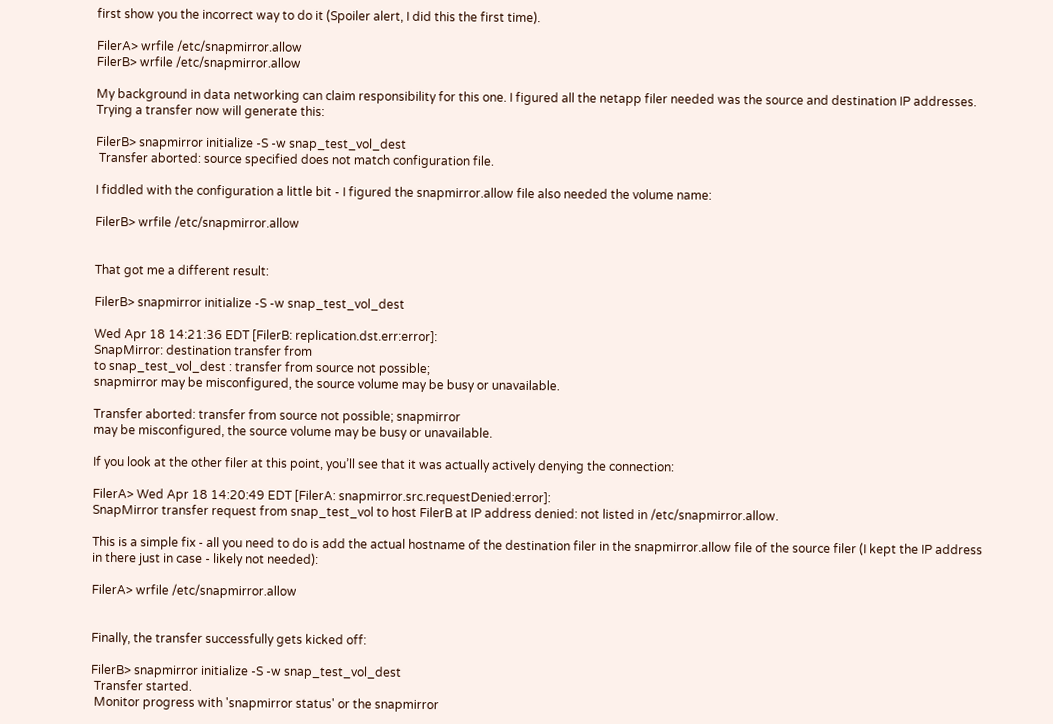first show you the incorrect way to do it (Spoiler alert, I did this the first time).

FilerA> wrfile /etc/snapmirror.allow
FilerB> wrfile /etc/snapmirror.allow

My background in data networking can claim responsibility for this one. I figured all the netapp filer needed was the source and destination IP addresses. Trying a transfer now will generate this:

FilerB> snapmirror initialize -S -w snap_test_vol_dest
 Transfer aborted: source specified does not match configuration file.

I fiddled with the configuration a little bit - I figured the snapmirror.allow file also needed the volume name:

FilerB> wrfile /etc/snapmirror.allow


That got me a different result:

FilerB> snapmirror initialize -S -w snap_test_vol_dest

Wed Apr 18 14:21:36 EDT [FilerB: replication.dst.err:error]:
SnapMirror: destination transfer from
to snap_test_vol_dest : transfer from source not possible;
snapmirror may be misconfigured, the source volume may be busy or unavailable.

Transfer aborted: transfer from source not possible; snapmirror
may be misconfigured, the source volume may be busy or unavailable.

If you look at the other filer at this point, you’ll see that it was actually actively denying the connection:

FilerA> Wed Apr 18 14:20:49 EDT [FilerA: snapmirror.src.requestDenied:error]:
SnapMirror transfer request from snap_test_vol to host FilerB at IP address denied: not listed in /etc/snapmirror.allow.

This is a simple fix - all you need to do is add the actual hostname of the destination filer in the snapmirror.allow file of the source filer (I kept the IP address in there just in case - likely not needed):

FilerA> wrfile /etc/snapmirror.allow


Finally, the transfer successfully gets kicked off:

FilerB> snapmirror initialize -S -w snap_test_vol_dest
 Transfer started.
 Monitor progress with 'snapmirror status' or the snapmirror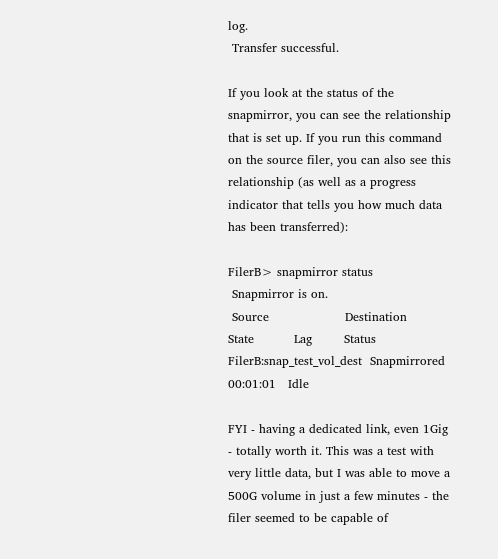log.
 Transfer successful.

If you look at the status of the snapmirror, you can see the relationship that is set up. If you run this command on the source filer, you can also see this relationship (as well as a progress indicator that tells you how much data has been transferred):

FilerB> snapmirror status
 Snapmirror is on.
 Source                   Destination                   State          Lag        Status  FilerB:snap_test_vol_dest  Snapmirrored   00:01:01   Idle

FYI - having a dedicated link, even 1Gig - totally worth it. This was a test with very little data, but I was able to move a 500G volume in just a few minutes - the filer seemed to be capable of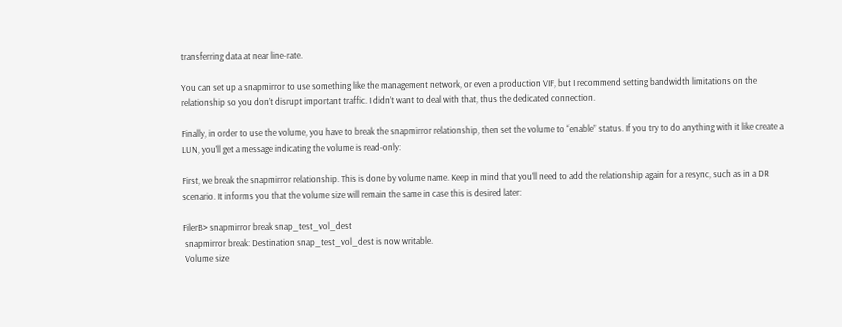transferring data at near line-rate.

You can set up a snapmirror to use something like the management network, or even a production VIF, but I recommend setting bandwidth limitations on the relationship so you don’t disrupt important traffic. I didn’t want to deal with that, thus the dedicated connection.

Finally, in order to use the volume, you have to break the snapmirror relationship, then set the volume to “enable” status. If you try to do anything with it like create a LUN, you’ll get a message indicating the volume is read-only:

First, we break the snapmirror relationship. This is done by volume name. Keep in mind that you’ll need to add the relationship again for a resync, such as in a DR scenario. It informs you that the volume size will remain the same in case this is desired later:

FilerB> snapmirror break snap_test_vol_dest
 snapmirror break: Destination snap_test_vol_dest is now writable.
 Volume size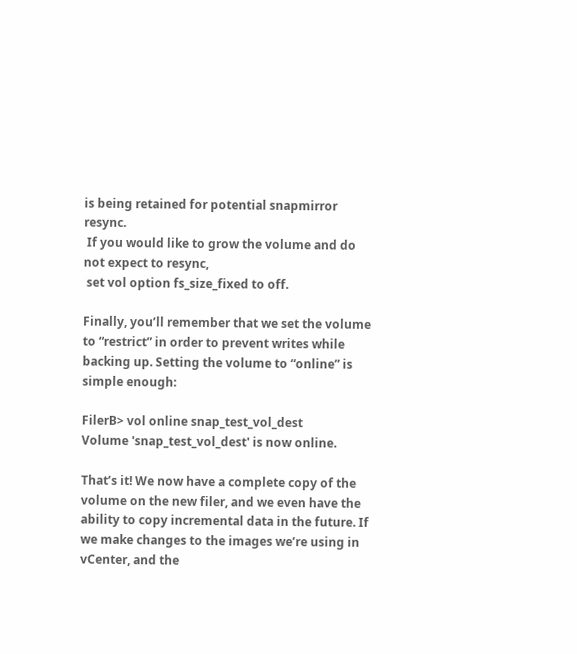is being retained for potential snapmirror resync.
 If you would like to grow the volume and do not expect to resync,
 set vol option fs_size_fixed to off.

Finally, you’ll remember that we set the volume to “restrict” in order to prevent writes while backing up. Setting the volume to “online” is simple enough:

FilerB> vol online snap_test_vol_dest
Volume 'snap_test_vol_dest' is now online.

That’s it! We now have a complete copy of the volume on the new filer, and we even have the ability to copy incremental data in the future. If we make changes to the images we’re using in vCenter, and the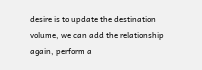desire is to update the destination volume, we can add the relationship again, perform a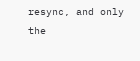resync, and only the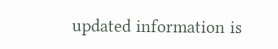updated information is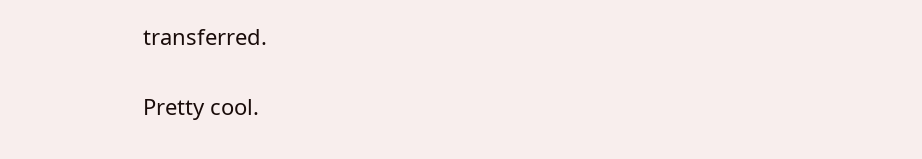transferred.

Pretty cool.